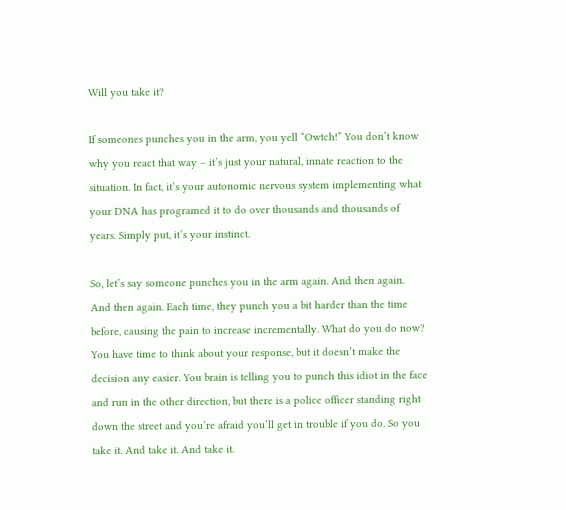Will you take it?

If someones punches you in the arm, you yell “Owtch!” You don’t know why you react that way – it’s just your natural, innate reaction to the situation. In fact, it’s your autonomic nervous system implementing what your DNA has programed it to do over thousands and thousands of years. Simply put, it’s your instinct.

So, let’s say someone punches you in the arm again. And then again. And then again. Each time, they punch you a bit harder than the time before, causing the pain to increase incrementally. What do you do now? You have time to think about your response, but it doesn’t make the decision any easier. You brain is telling you to punch this idiot in the face and run in the other direction, but there is a police officer standing right down the street and you’re afraid you’ll get in trouble if you do. So you take it. And take it. And take it.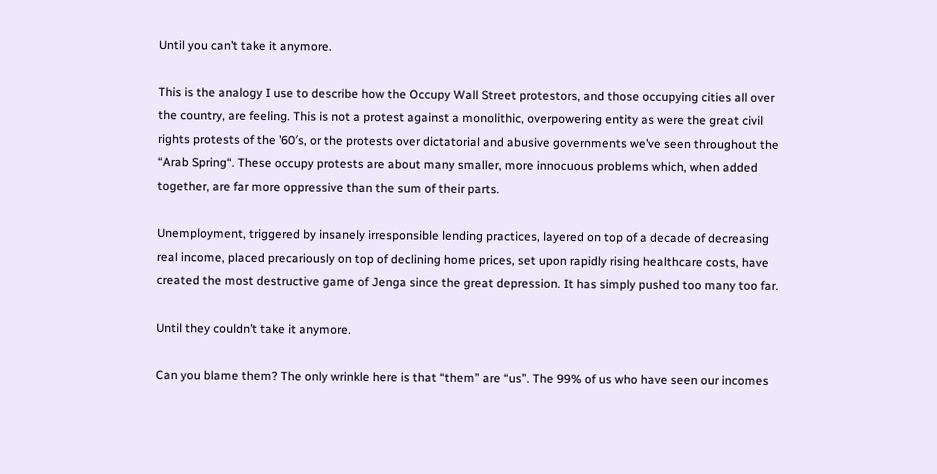Until you can’t take it anymore.

This is the analogy I use to describe how the Occupy Wall Street protestors, and those occupying cities all over the country, are feeling. This is not a protest against a monolithic, overpowering entity as were the great civil rights protests of the ’60′s, or the protests over dictatorial and abusive governments we’ve seen throughout the “Arab Spring“. These occupy protests are about many smaller, more innocuous problems which, when added together, are far more oppressive than the sum of their parts.

Unemployment, triggered by insanely irresponsible lending practices, layered on top of a decade of decreasing real income, placed precariously on top of declining home prices, set upon rapidly rising healthcare costs, have  created the most destructive game of Jenga since the great depression. It has simply pushed too many too far.

Until they couldn’t take it anymore.

Can you blame them? The only wrinkle here is that “them” are “us”. The 99% of us who have seen our incomes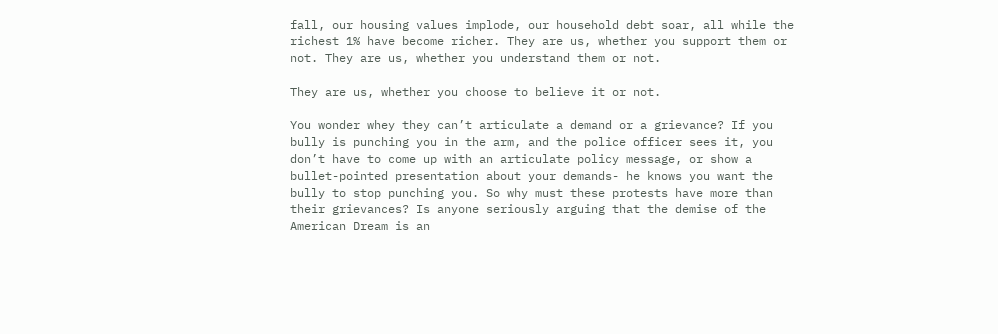fall, our housing values implode, our household debt soar, all while the richest 1% have become richer. They are us, whether you support them or not. They are us, whether you understand them or not.

They are us, whether you choose to believe it or not.

You wonder whey they can’t articulate a demand or a grievance? If you bully is punching you in the arm, and the police officer sees it, you don’t have to come up with an articulate policy message, or show a bullet-pointed presentation about your demands- he knows you want the bully to stop punching you. So why must these protests have more than their grievances? Is anyone seriously arguing that the demise of the American Dream is an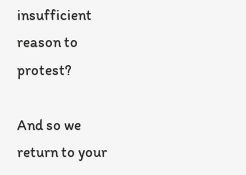insufficient reason to protest?

And so we return to your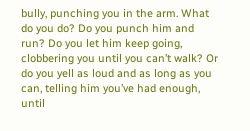bully, punching you in the arm. What do you do? Do you punch him and run? Do you let him keep going, clobbering you until you can’t walk? Or do you yell as loud and as long as you can, telling him you’ve had enough, until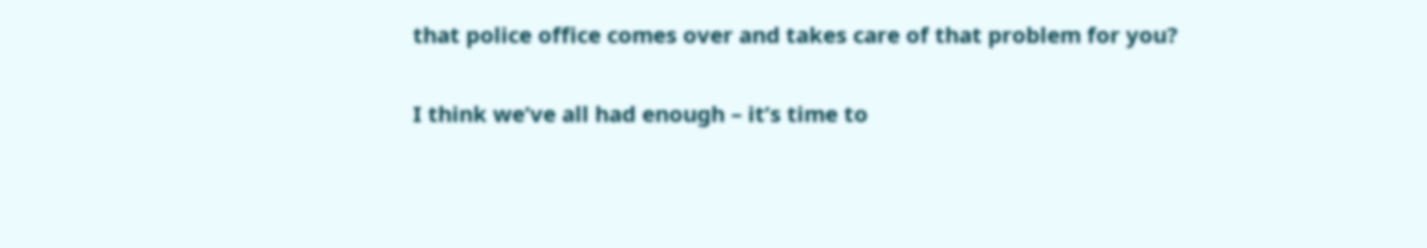that police office comes over and takes care of that problem for you?

I think we’ve all had enough – it’s time to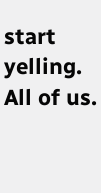start yelling. All of us.